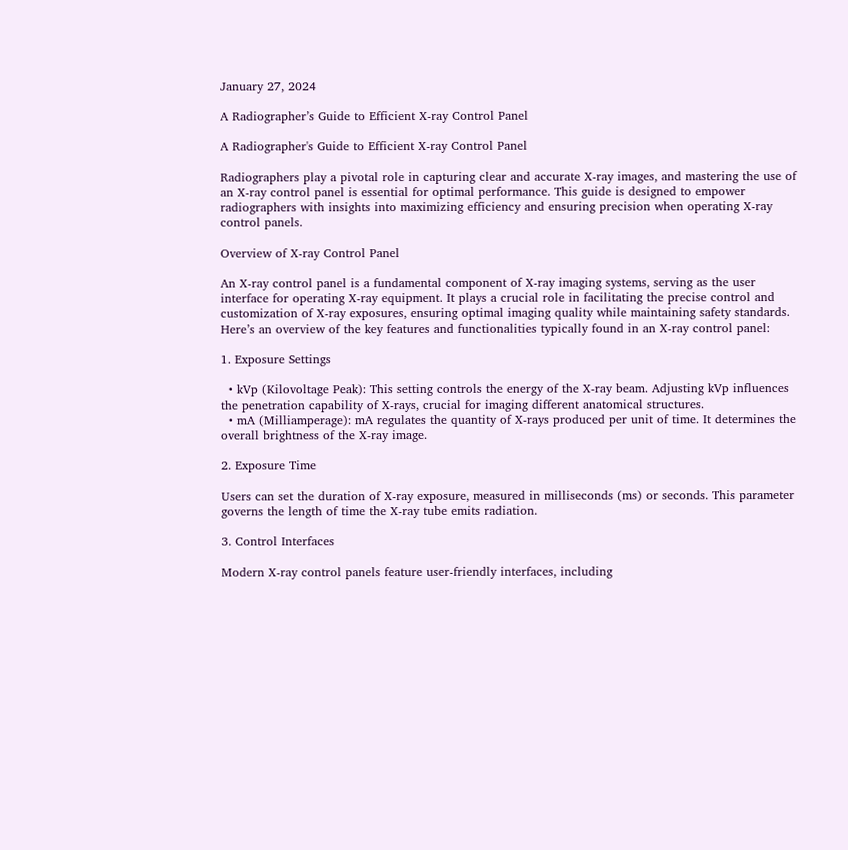January 27, 2024

A Radiographer’s Guide to Efficient X-ray Control Panel

A Radiographer's Guide to Efficient X-ray Control Panel

Radiographers play a pivotal role in capturing clear and accurate X-ray images, and mastering the use of an X-ray control panel is essential for optimal performance. This guide is designed to empower radiographers with insights into maximizing efficiency and ensuring precision when operating X-ray control panels.

Overview of X-ray Control Panel

An X-ray control panel is a fundamental component of X-ray imaging systems, serving as the user interface for operating X-ray equipment. It plays a crucial role in facilitating the precise control and customization of X-ray exposures, ensuring optimal imaging quality while maintaining safety standards. Here’s an overview of the key features and functionalities typically found in an X-ray control panel:

1. Exposure Settings

  • kVp (Kilovoltage Peak): This setting controls the energy of the X-ray beam. Adjusting kVp influences the penetration capability of X-rays, crucial for imaging different anatomical structures.
  • mA (Milliamperage): mA regulates the quantity of X-rays produced per unit of time. It determines the overall brightness of the X-ray image.

2. Exposure Time

Users can set the duration of X-ray exposure, measured in milliseconds (ms) or seconds. This parameter governs the length of time the X-ray tube emits radiation.

3. Control Interfaces

Modern X-ray control panels feature user-friendly interfaces, including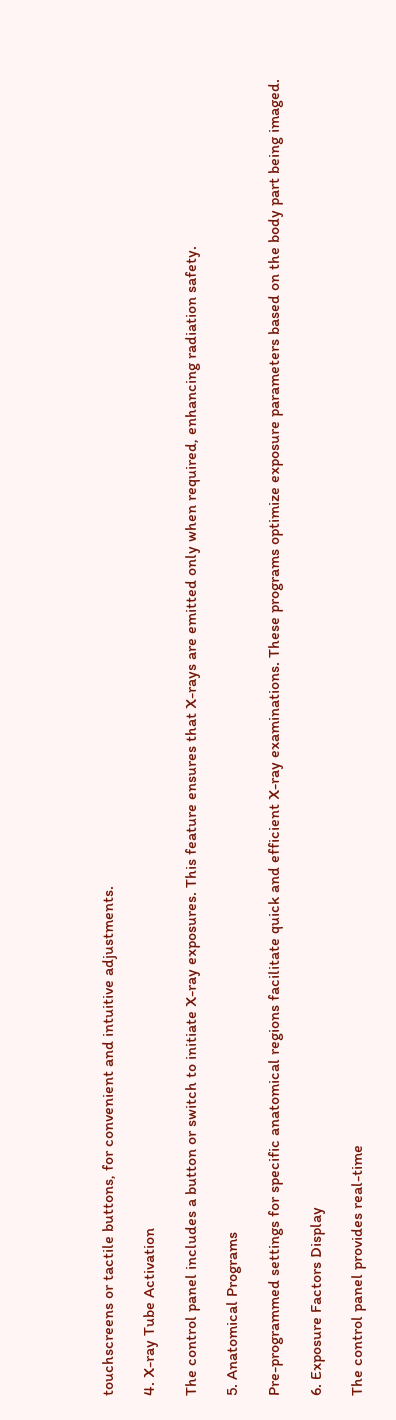touchscreens or tactile buttons, for convenient and intuitive adjustments.

4. X-ray Tube Activation

The control panel includes a button or switch to initiate X-ray exposures. This feature ensures that X-rays are emitted only when required, enhancing radiation safety.

5. Anatomical Programs

Pre-programmed settings for specific anatomical regions facilitate quick and efficient X-ray examinations. These programs optimize exposure parameters based on the body part being imaged.

6. Exposure Factors Display

The control panel provides real-time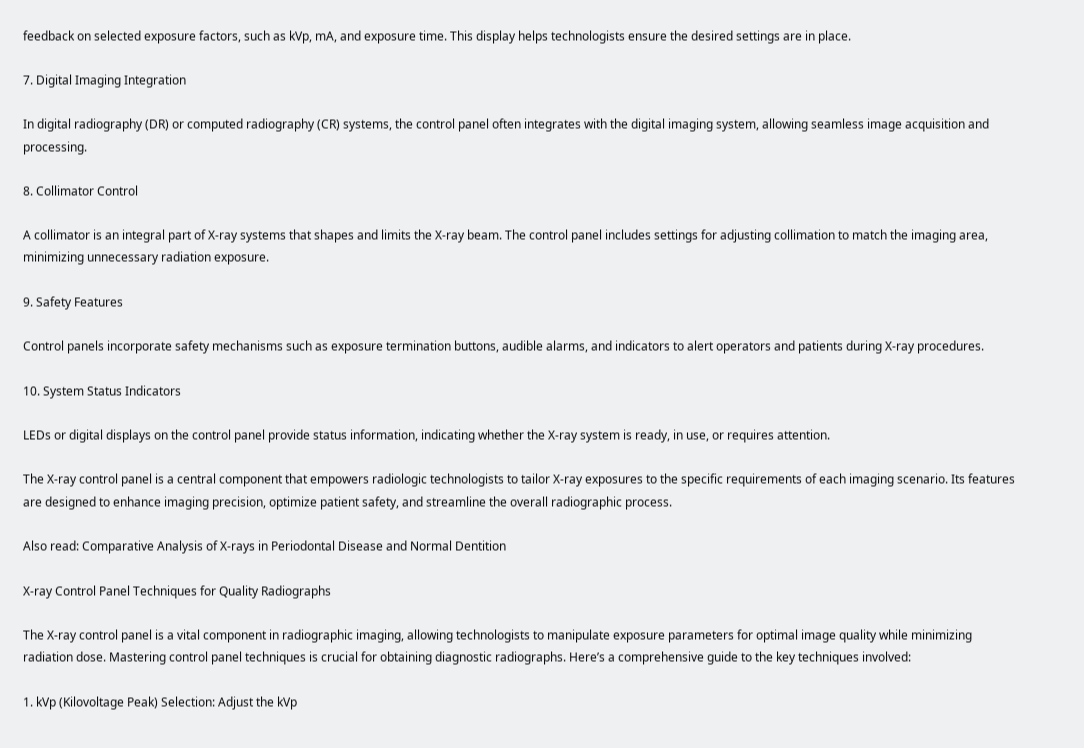feedback on selected exposure factors, such as kVp, mA, and exposure time. This display helps technologists ensure the desired settings are in place.

7. Digital Imaging Integration

In digital radiography (DR) or computed radiography (CR) systems, the control panel often integrates with the digital imaging system, allowing seamless image acquisition and processing.

8. Collimator Control

A collimator is an integral part of X-ray systems that shapes and limits the X-ray beam. The control panel includes settings for adjusting collimation to match the imaging area, minimizing unnecessary radiation exposure.

9. Safety Features

Control panels incorporate safety mechanisms such as exposure termination buttons, audible alarms, and indicators to alert operators and patients during X-ray procedures.

10. System Status Indicators

LEDs or digital displays on the control panel provide status information, indicating whether the X-ray system is ready, in use, or requires attention.

The X-ray control panel is a central component that empowers radiologic technologists to tailor X-ray exposures to the specific requirements of each imaging scenario. Its features are designed to enhance imaging precision, optimize patient safety, and streamline the overall radiographic process.

Also read: Comparative Analysis of X-rays in Periodontal Disease and Normal Dentition

X-ray Control Panel Techniques for Quality Radiographs

The X-ray control panel is a vital component in radiographic imaging, allowing technologists to manipulate exposure parameters for optimal image quality while minimizing radiation dose. Mastering control panel techniques is crucial for obtaining diagnostic radiographs. Here’s a comprehensive guide to the key techniques involved:

1. kVp (Kilovoltage Peak) Selection: Adjust the kVp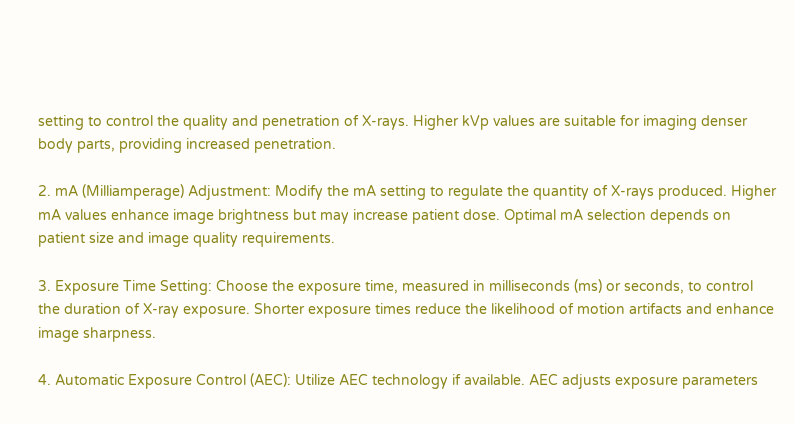setting to control the quality and penetration of X-rays. Higher kVp values are suitable for imaging denser body parts, providing increased penetration.

2. mA (Milliamperage) Adjustment: Modify the mA setting to regulate the quantity of X-rays produced. Higher mA values enhance image brightness but may increase patient dose. Optimal mA selection depends on patient size and image quality requirements.

3. Exposure Time Setting: Choose the exposure time, measured in milliseconds (ms) or seconds, to control the duration of X-ray exposure. Shorter exposure times reduce the likelihood of motion artifacts and enhance image sharpness.

4. Automatic Exposure Control (AEC): Utilize AEC technology if available. AEC adjusts exposure parameters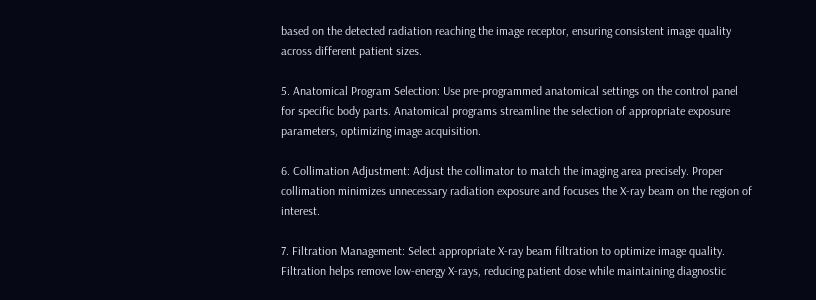based on the detected radiation reaching the image receptor, ensuring consistent image quality across different patient sizes.

5. Anatomical Program Selection: Use pre-programmed anatomical settings on the control panel for specific body parts. Anatomical programs streamline the selection of appropriate exposure parameters, optimizing image acquisition.

6. Collimation Adjustment: Adjust the collimator to match the imaging area precisely. Proper collimation minimizes unnecessary radiation exposure and focuses the X-ray beam on the region of interest.

7. Filtration Management: Select appropriate X-ray beam filtration to optimize image quality. Filtration helps remove low-energy X-rays, reducing patient dose while maintaining diagnostic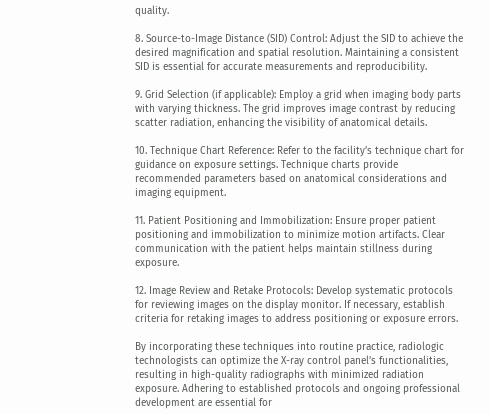quality.

8. Source-to-Image Distance (SID) Control: Adjust the SID to achieve the desired magnification and spatial resolution. Maintaining a consistent SID is essential for accurate measurements and reproducibility.

9. Grid Selection (if applicable): Employ a grid when imaging body parts with varying thickness. The grid improves image contrast by reducing scatter radiation, enhancing the visibility of anatomical details.

10. Technique Chart Reference: Refer to the facility’s technique chart for guidance on exposure settings. Technique charts provide recommended parameters based on anatomical considerations and imaging equipment.

11. Patient Positioning and Immobilization: Ensure proper patient positioning and immobilization to minimize motion artifacts. Clear communication with the patient helps maintain stillness during exposure.

12. Image Review and Retake Protocols: Develop systematic protocols for reviewing images on the display monitor. If necessary, establish criteria for retaking images to address positioning or exposure errors.

By incorporating these techniques into routine practice, radiologic technologists can optimize the X-ray control panel’s functionalities, resulting in high-quality radiographs with minimized radiation exposure. Adhering to established protocols and ongoing professional development are essential for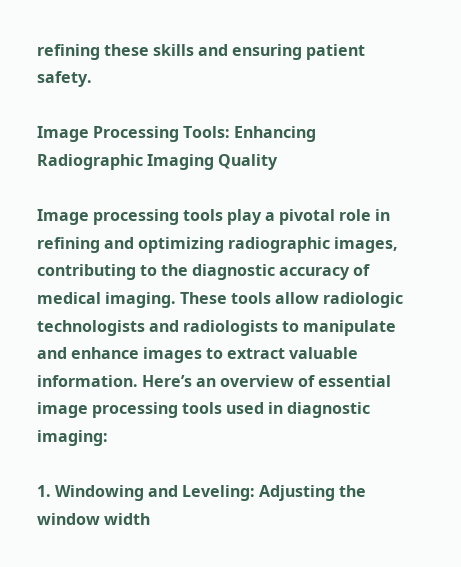refining these skills and ensuring patient safety.

Image Processing Tools: Enhancing Radiographic Imaging Quality

Image processing tools play a pivotal role in refining and optimizing radiographic images, contributing to the diagnostic accuracy of medical imaging. These tools allow radiologic technologists and radiologists to manipulate and enhance images to extract valuable information. Here’s an overview of essential image processing tools used in diagnostic imaging:

1. Windowing and Leveling: Adjusting the window width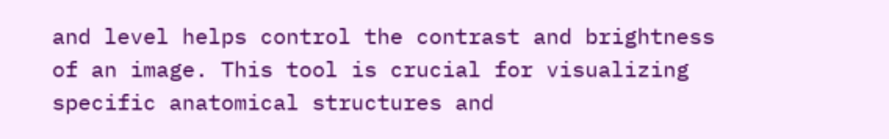and level helps control the contrast and brightness of an image. This tool is crucial for visualizing specific anatomical structures and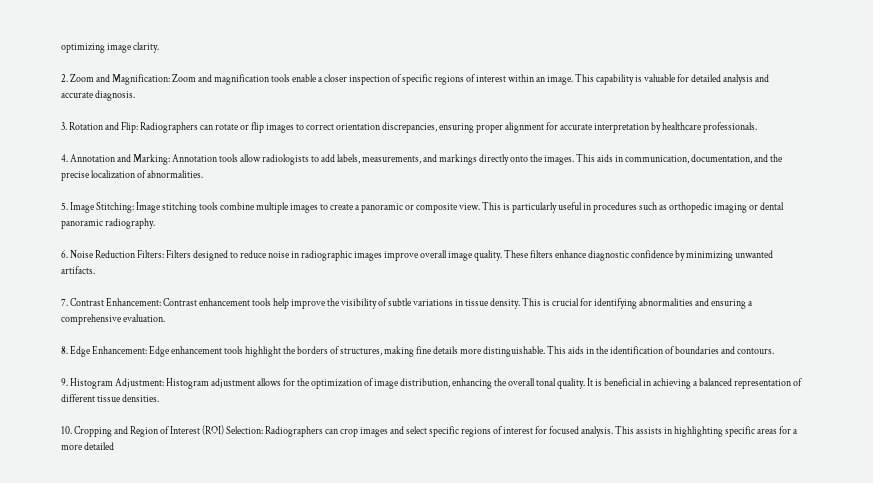optimizing image clarity.

2. Zoom and Magnification: Zoom and magnification tools enable a closer inspection of specific regions of interest within an image. This capability is valuable for detailed analysis and accurate diagnosis.

3. Rotation and Flip: Radiographers can rotate or flip images to correct orientation discrepancies, ensuring proper alignment for accurate interpretation by healthcare professionals.

4. Annotation and Marking: Annotation tools allow radiologists to add labels, measurements, and markings directly onto the images. This aids in communication, documentation, and the precise localization of abnormalities.

5. Image Stitching: Image stitching tools combine multiple images to create a panoramic or composite view. This is particularly useful in procedures such as orthopedic imaging or dental panoramic radiography.

6. Noise Reduction Filters: Filters designed to reduce noise in radiographic images improve overall image quality. These filters enhance diagnostic confidence by minimizing unwanted artifacts.

7. Contrast Enhancement: Contrast enhancement tools help improve the visibility of subtle variations in tissue density. This is crucial for identifying abnormalities and ensuring a comprehensive evaluation.

8. Edge Enhancement: Edge enhancement tools highlight the borders of structures, making fine details more distinguishable. This aids in the identification of boundaries and contours.

9. Histogram Adjustment: Histogram adjustment allows for the optimization of image distribution, enhancing the overall tonal quality. It is beneficial in achieving a balanced representation of different tissue densities.

10. Cropping and Region of Interest (ROI) Selection: Radiographers can crop images and select specific regions of interest for focused analysis. This assists in highlighting specific areas for a more detailed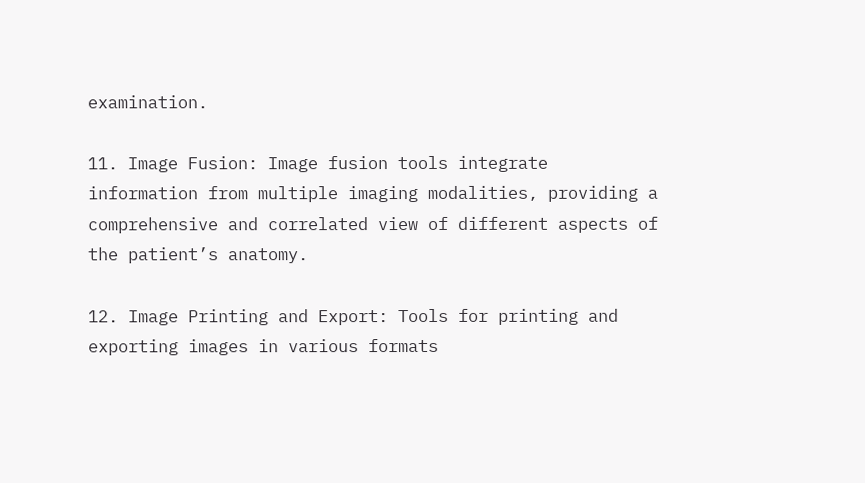examination.

11. Image Fusion: Image fusion tools integrate information from multiple imaging modalities, providing a comprehensive and correlated view of different aspects of the patient’s anatomy.

12. Image Printing and Export: Tools for printing and exporting images in various formats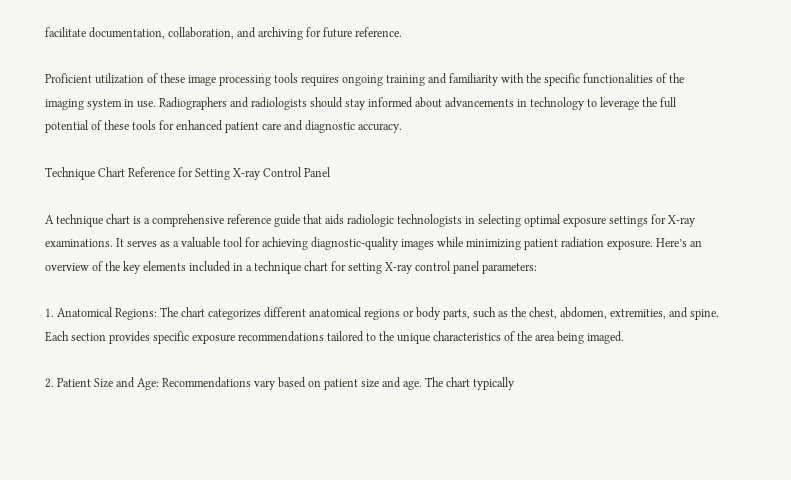facilitate documentation, collaboration, and archiving for future reference.

Proficient utilization of these image processing tools requires ongoing training and familiarity with the specific functionalities of the imaging system in use. Radiographers and radiologists should stay informed about advancements in technology to leverage the full potential of these tools for enhanced patient care and diagnostic accuracy.

Technique Chart Reference for Setting X-ray Control Panel

A technique chart is a comprehensive reference guide that aids radiologic technologists in selecting optimal exposure settings for X-ray examinations. It serves as a valuable tool for achieving diagnostic-quality images while minimizing patient radiation exposure. Here’s an overview of the key elements included in a technique chart for setting X-ray control panel parameters:

1. Anatomical Regions: The chart categorizes different anatomical regions or body parts, such as the chest, abdomen, extremities, and spine. Each section provides specific exposure recommendations tailored to the unique characteristics of the area being imaged.

2. Patient Size and Age: Recommendations vary based on patient size and age. The chart typically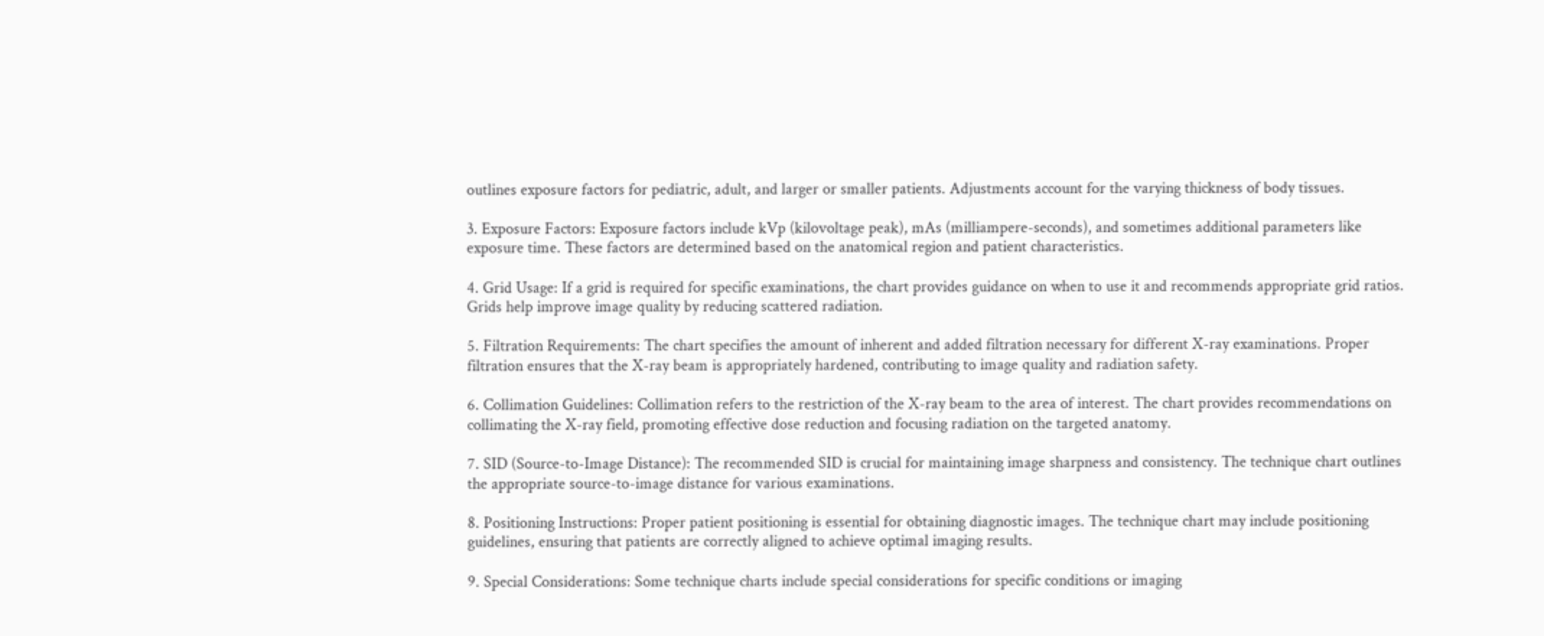outlines exposure factors for pediatric, adult, and larger or smaller patients. Adjustments account for the varying thickness of body tissues.

3. Exposure Factors: Exposure factors include kVp (kilovoltage peak), mAs (milliampere-seconds), and sometimes additional parameters like exposure time. These factors are determined based on the anatomical region and patient characteristics.

4. Grid Usage: If a grid is required for specific examinations, the chart provides guidance on when to use it and recommends appropriate grid ratios. Grids help improve image quality by reducing scattered radiation.

5. Filtration Requirements: The chart specifies the amount of inherent and added filtration necessary for different X-ray examinations. Proper filtration ensures that the X-ray beam is appropriately hardened, contributing to image quality and radiation safety.

6. Collimation Guidelines: Collimation refers to the restriction of the X-ray beam to the area of interest. The chart provides recommendations on collimating the X-ray field, promoting effective dose reduction and focusing radiation on the targeted anatomy.

7. SID (Source-to-Image Distance): The recommended SID is crucial for maintaining image sharpness and consistency. The technique chart outlines the appropriate source-to-image distance for various examinations.

8. Positioning Instructions: Proper patient positioning is essential for obtaining diagnostic images. The technique chart may include positioning guidelines, ensuring that patients are correctly aligned to achieve optimal imaging results.

9. Special Considerations: Some technique charts include special considerations for specific conditions or imaging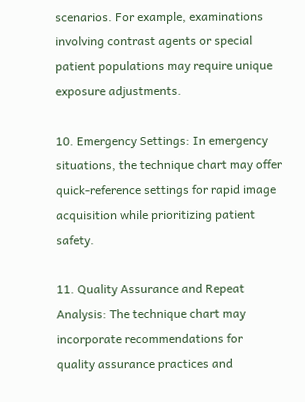scenarios. For example, examinations involving contrast agents or special patient populations may require unique exposure adjustments.

10. Emergency Settings: In emergency situations, the technique chart may offer quick-reference settings for rapid image acquisition while prioritizing patient safety.

11. Quality Assurance and Repeat Analysis: The technique chart may incorporate recommendations for quality assurance practices and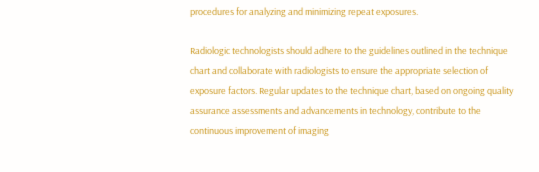procedures for analyzing and minimizing repeat exposures.

Radiologic technologists should adhere to the guidelines outlined in the technique chart and collaborate with radiologists to ensure the appropriate selection of exposure factors. Regular updates to the technique chart, based on ongoing quality assurance assessments and advancements in technology, contribute to the continuous improvement of imaging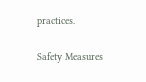practices.

Safety Measures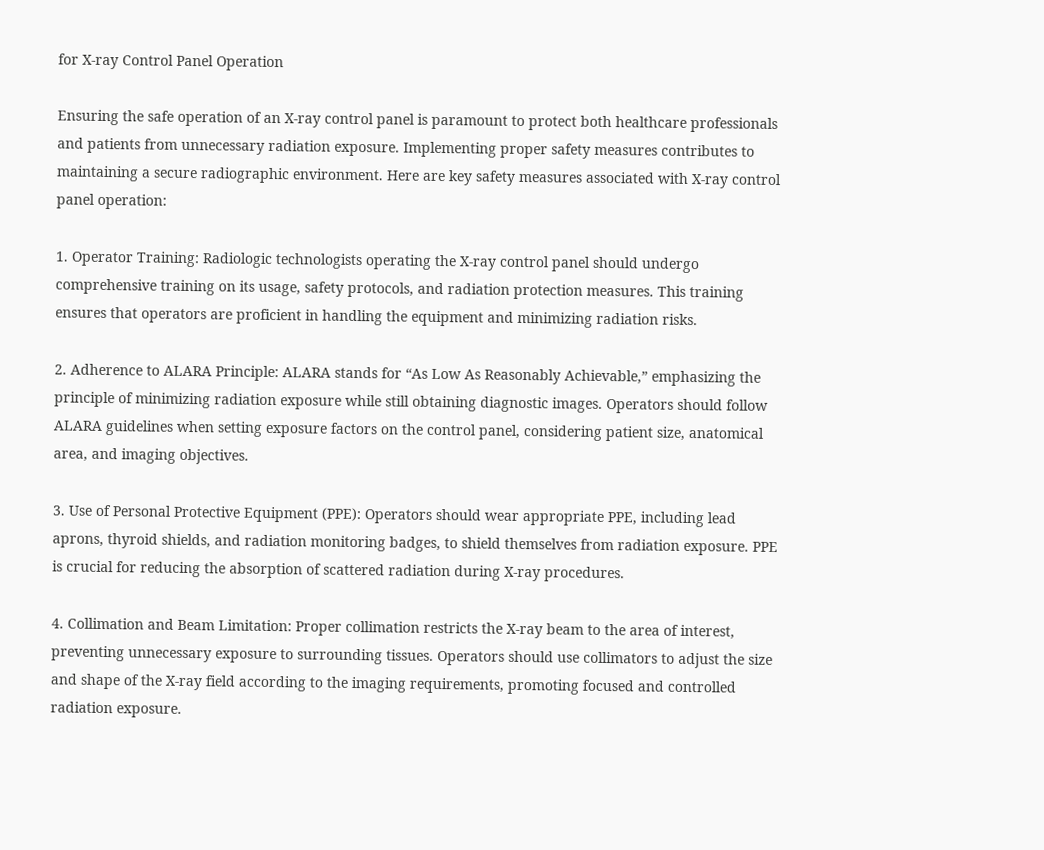for X-ray Control Panel Operation

Ensuring the safe operation of an X-ray control panel is paramount to protect both healthcare professionals and patients from unnecessary radiation exposure. Implementing proper safety measures contributes to maintaining a secure radiographic environment. Here are key safety measures associated with X-ray control panel operation:

1. Operator Training: Radiologic technologists operating the X-ray control panel should undergo comprehensive training on its usage, safety protocols, and radiation protection measures. This training ensures that operators are proficient in handling the equipment and minimizing radiation risks.

2. Adherence to ALARA Principle: ALARA stands for “As Low As Reasonably Achievable,” emphasizing the principle of minimizing radiation exposure while still obtaining diagnostic images. Operators should follow ALARA guidelines when setting exposure factors on the control panel, considering patient size, anatomical area, and imaging objectives.

3. Use of Personal Protective Equipment (PPE): Operators should wear appropriate PPE, including lead aprons, thyroid shields, and radiation monitoring badges, to shield themselves from radiation exposure. PPE is crucial for reducing the absorption of scattered radiation during X-ray procedures.

4. Collimation and Beam Limitation: Proper collimation restricts the X-ray beam to the area of interest, preventing unnecessary exposure to surrounding tissues. Operators should use collimators to adjust the size and shape of the X-ray field according to the imaging requirements, promoting focused and controlled radiation exposure.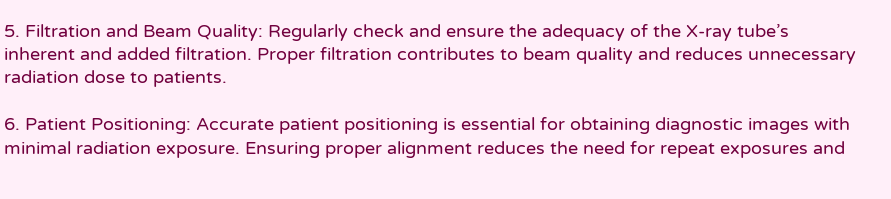5. Filtration and Beam Quality: Regularly check and ensure the adequacy of the X-ray tube’s inherent and added filtration. Proper filtration contributes to beam quality and reduces unnecessary radiation dose to patients.

6. Patient Positioning: Accurate patient positioning is essential for obtaining diagnostic images with minimal radiation exposure. Ensuring proper alignment reduces the need for repeat exposures and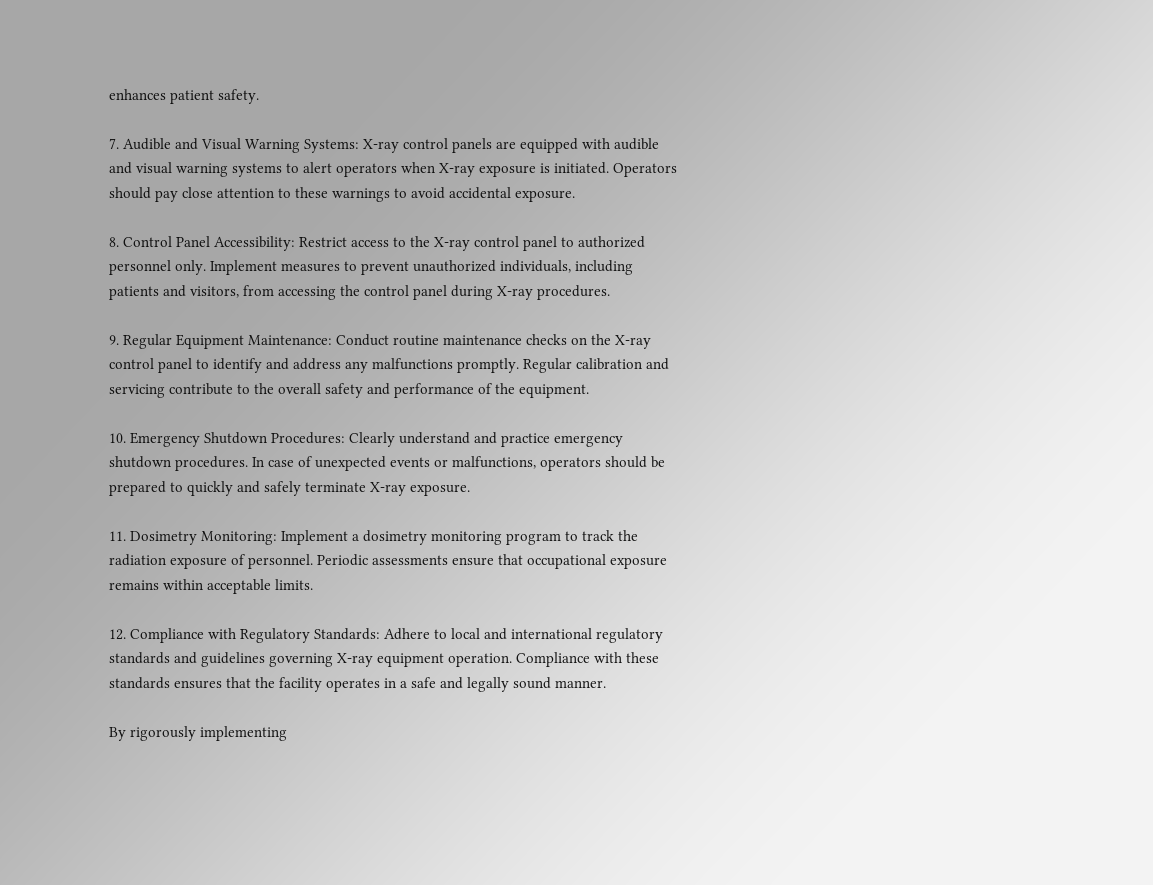enhances patient safety.

7. Audible and Visual Warning Systems: X-ray control panels are equipped with audible and visual warning systems to alert operators when X-ray exposure is initiated. Operators should pay close attention to these warnings to avoid accidental exposure.

8. Control Panel Accessibility: Restrict access to the X-ray control panel to authorized personnel only. Implement measures to prevent unauthorized individuals, including patients and visitors, from accessing the control panel during X-ray procedures.

9. Regular Equipment Maintenance: Conduct routine maintenance checks on the X-ray control panel to identify and address any malfunctions promptly. Regular calibration and servicing contribute to the overall safety and performance of the equipment.

10. Emergency Shutdown Procedures: Clearly understand and practice emergency shutdown procedures. In case of unexpected events or malfunctions, operators should be prepared to quickly and safely terminate X-ray exposure.

11. Dosimetry Monitoring: Implement a dosimetry monitoring program to track the radiation exposure of personnel. Periodic assessments ensure that occupational exposure remains within acceptable limits.

12. Compliance with Regulatory Standards: Adhere to local and international regulatory standards and guidelines governing X-ray equipment operation. Compliance with these standards ensures that the facility operates in a safe and legally sound manner.

By rigorously implementing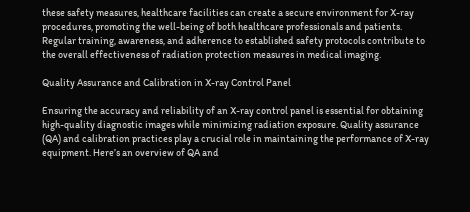these safety measures, healthcare facilities can create a secure environment for X-ray procedures, promoting the well-being of both healthcare professionals and patients. Regular training, awareness, and adherence to established safety protocols contribute to the overall effectiveness of radiation protection measures in medical imaging.

Quality Assurance and Calibration in X-ray Control Panel

Ensuring the accuracy and reliability of an X-ray control panel is essential for obtaining high-quality diagnostic images while minimizing radiation exposure. Quality assurance (QA) and calibration practices play a crucial role in maintaining the performance of X-ray equipment. Here’s an overview of QA and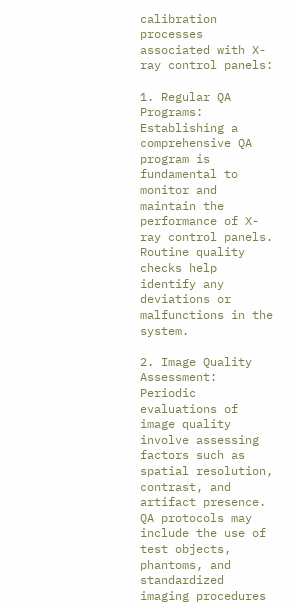calibration processes associated with X-ray control panels:

1. Regular QA Programs: Establishing a comprehensive QA program is fundamental to monitor and maintain the performance of X-ray control panels. Routine quality checks help identify any deviations or malfunctions in the system.

2. Image Quality Assessment: Periodic evaluations of image quality involve assessing factors such as spatial resolution, contrast, and artifact presence. QA protocols may include the use of test objects, phantoms, and standardized imaging procedures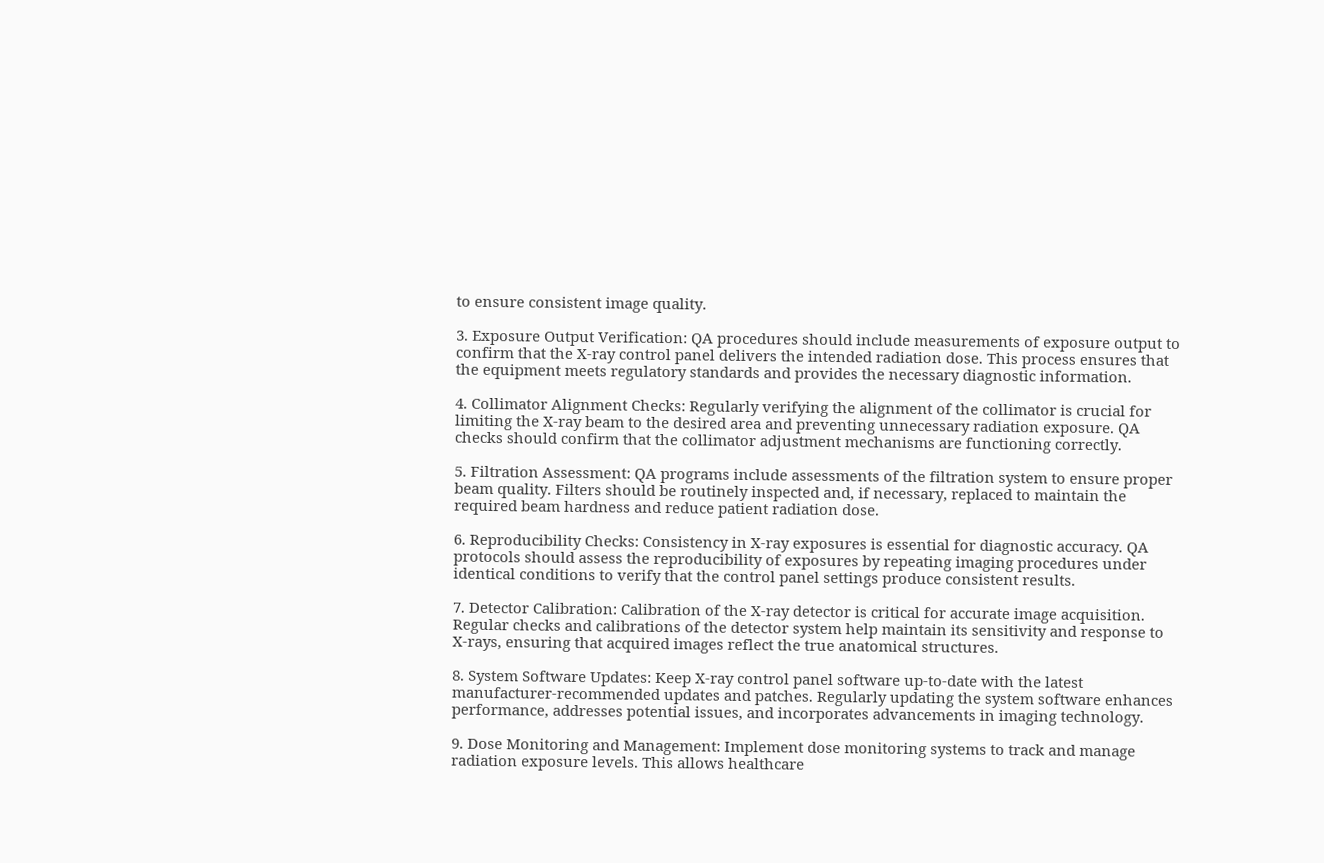to ensure consistent image quality.

3. Exposure Output Verification: QA procedures should include measurements of exposure output to confirm that the X-ray control panel delivers the intended radiation dose. This process ensures that the equipment meets regulatory standards and provides the necessary diagnostic information.

4. Collimator Alignment Checks: Regularly verifying the alignment of the collimator is crucial for limiting the X-ray beam to the desired area and preventing unnecessary radiation exposure. QA checks should confirm that the collimator adjustment mechanisms are functioning correctly.

5. Filtration Assessment: QA programs include assessments of the filtration system to ensure proper beam quality. Filters should be routinely inspected and, if necessary, replaced to maintain the required beam hardness and reduce patient radiation dose.

6. Reproducibility Checks: Consistency in X-ray exposures is essential for diagnostic accuracy. QA protocols should assess the reproducibility of exposures by repeating imaging procedures under identical conditions to verify that the control panel settings produce consistent results.

7. Detector Calibration: Calibration of the X-ray detector is critical for accurate image acquisition. Regular checks and calibrations of the detector system help maintain its sensitivity and response to X-rays, ensuring that acquired images reflect the true anatomical structures.

8. System Software Updates: Keep X-ray control panel software up-to-date with the latest manufacturer-recommended updates and patches. Regularly updating the system software enhances performance, addresses potential issues, and incorporates advancements in imaging technology.

9. Dose Monitoring and Management: Implement dose monitoring systems to track and manage radiation exposure levels. This allows healthcare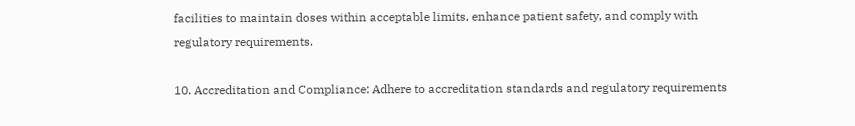facilities to maintain doses within acceptable limits, enhance patient safety, and comply with regulatory requirements.

10. Accreditation and Compliance: Adhere to accreditation standards and regulatory requirements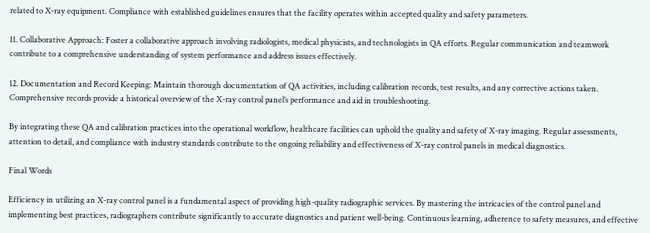related to X-ray equipment. Compliance with established guidelines ensures that the facility operates within accepted quality and safety parameters.

11. Collaborative Approach: Foster a collaborative approach involving radiologists, medical physicists, and technologists in QA efforts. Regular communication and teamwork contribute to a comprehensive understanding of system performance and address issues effectively.

12. Documentation and Record Keeping: Maintain thorough documentation of QA activities, including calibration records, test results, and any corrective actions taken. Comprehensive records provide a historical overview of the X-ray control panel’s performance and aid in troubleshooting.

By integrating these QA and calibration practices into the operational workflow, healthcare facilities can uphold the quality and safety of X-ray imaging. Regular assessments, attention to detail, and compliance with industry standards contribute to the ongoing reliability and effectiveness of X-ray control panels in medical diagnostics.

Final Words

Efficiency in utilizing an X-ray control panel is a fundamental aspect of providing high-quality radiographic services. By mastering the intricacies of the control panel and implementing best practices, radiographers contribute significantly to accurate diagnostics and patient well-being. Continuous learning, adherence to safety measures, and effective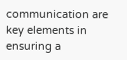communication are key elements in ensuring a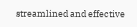streamlined and effective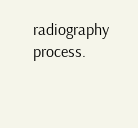radiography process.